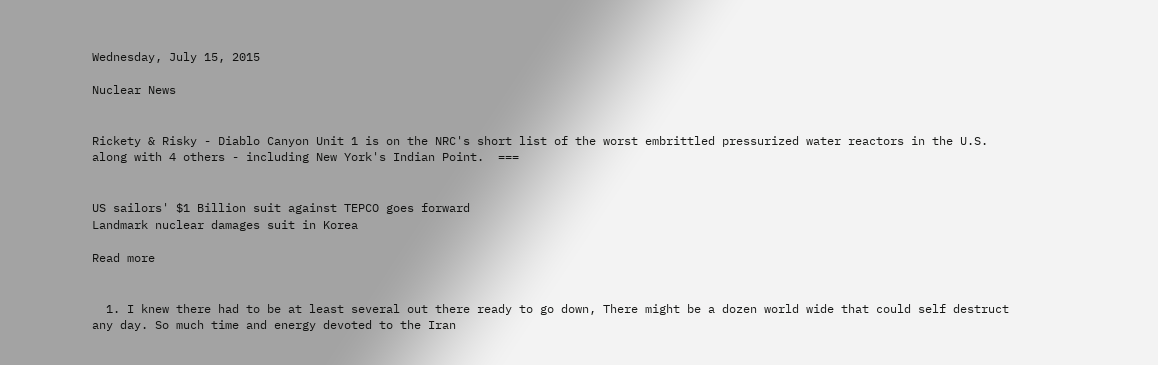Wednesday, July 15, 2015

Nuclear News


Rickety & Risky - Diablo Canyon Unit 1 is on the NRC's short list of the worst embrittled pressurized water reactors in the U.S. along with 4 others - including New York's Indian Point.  ===


US sailors' $1 Billion suit against TEPCO goes forward
Landmark nuclear damages suit in Korea

Read more


  1. I knew there had to be at least several out there ready to go down, There might be a dozen world wide that could self destruct any day. So much time and energy devoted to the Iran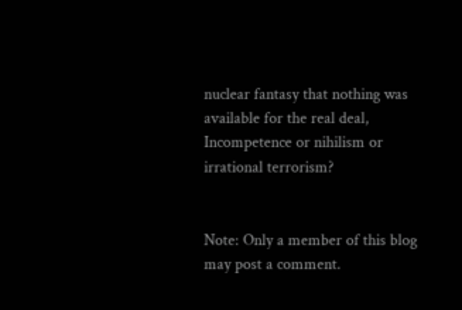nuclear fantasy that nothing was available for the real deal, Incompetence or nihilism or irrational terrorism?


Note: Only a member of this blog may post a comment.